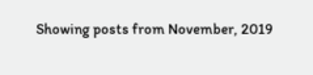Showing posts from November, 2019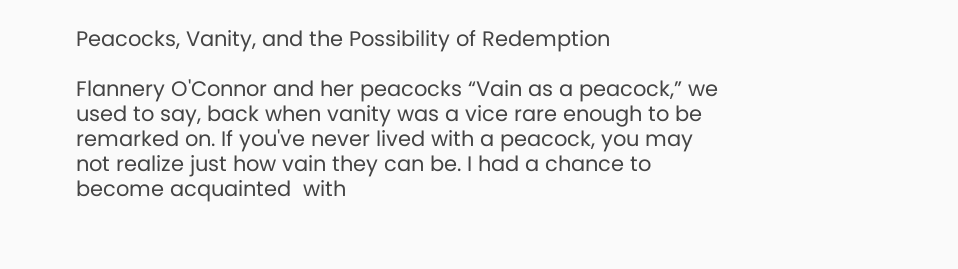Peacocks, Vanity, and the Possibility of Redemption

Flannery O'Connor and her peacocks “Vain as a peacock,” we used to say, back when vanity was a vice rare enough to be remarked on. If you've never lived with a peacock, you may not realize just how vain they can be. I had a chance to become acquainted  with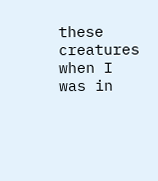these creatures when I was in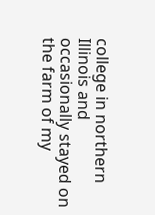college in northern Illinois and occasionally stayed on the farm of my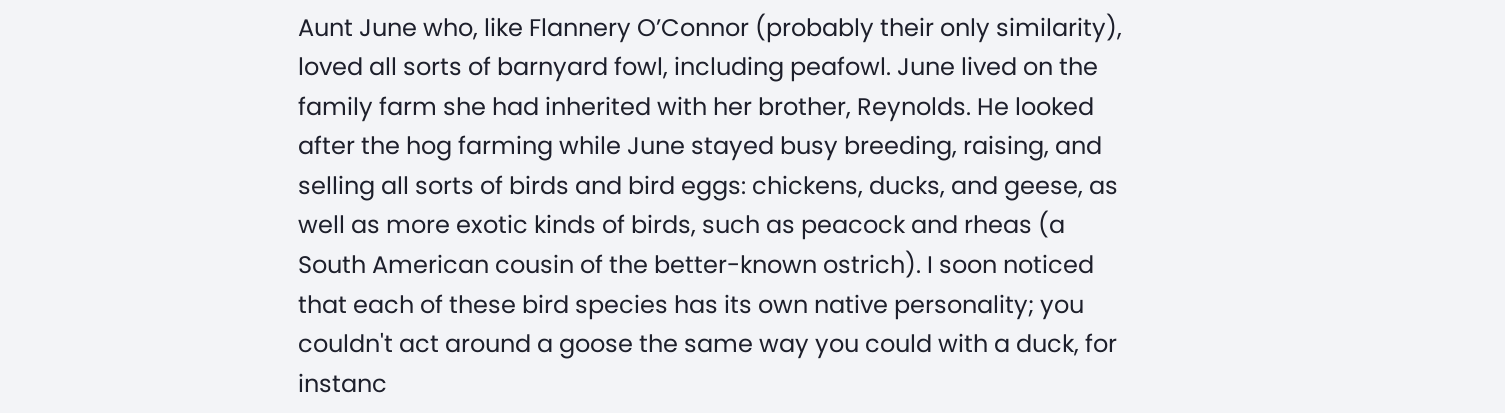Aunt June who, like Flannery O’Connor (probably their only similarity), loved all sorts of barnyard fowl, including peafowl. June lived on the family farm she had inherited with her brother, Reynolds. He looked after the hog farming while June stayed busy breeding, raising, and selling all sorts of birds and bird eggs: chickens, ducks, and geese, as well as more exotic kinds of birds, such as peacock and rheas (a South American cousin of the better-known ostrich). I soon noticed that each of these bird species has its own native personality; you couldn't act around a goose the same way you could with a duck, for instanc